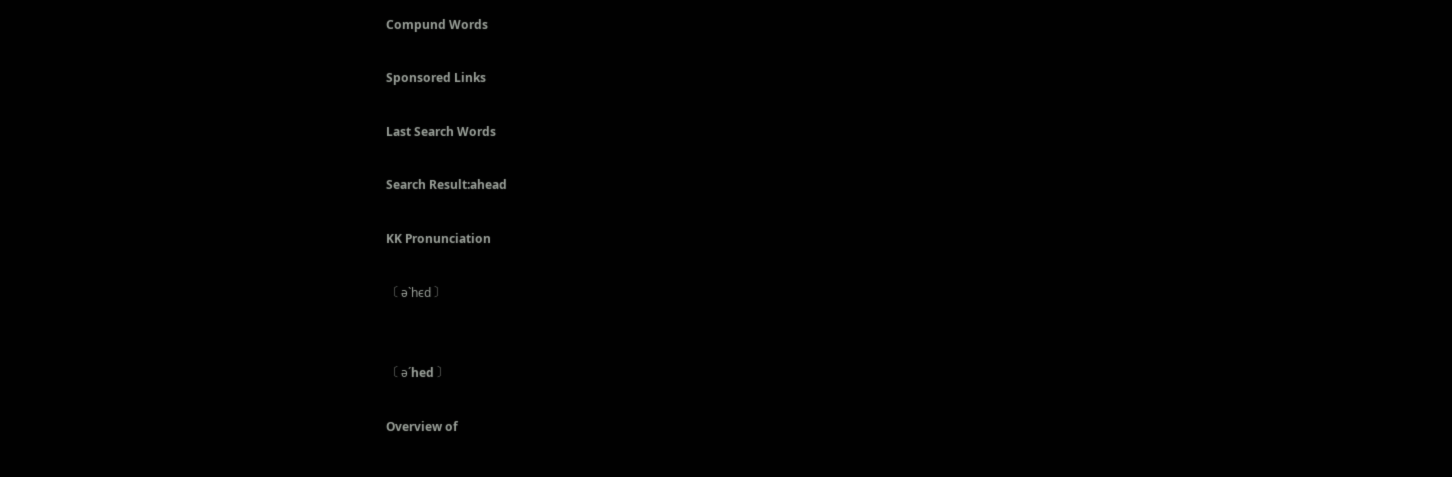Compund Words

Sponsored Links

Last Search Words

Search Result:ahead

KK Pronunciation

〔 әˋhєd 〕


〔 әˊhed 〕

Overview of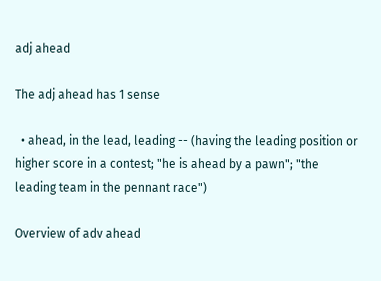adj ahead

The adj ahead has 1 sense

  • ahead, in the lead, leading -- (having the leading position or higher score in a contest; "he is ahead by a pawn"; "the leading team in the pennant race")

Overview of adv ahead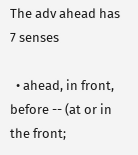The adv ahead has 7 senses

  • ahead, in front, before -- (at or in the front;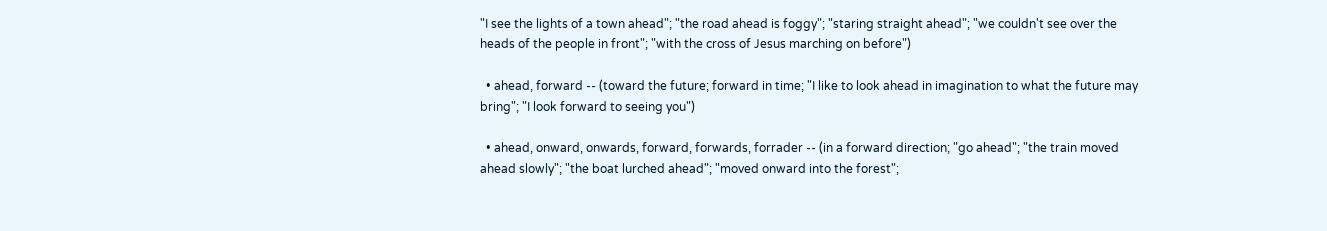"I see the lights of a town ahead"; "the road ahead is foggy"; "staring straight ahead"; "we couldn't see over the heads of the people in front"; "with the cross of Jesus marching on before")

  • ahead, forward -- (toward the future; forward in time; "I like to look ahead in imagination to what the future may bring"; "I look forward to seeing you")

  • ahead, onward, onwards, forward, forwards, forrader -- (in a forward direction; "go ahead"; "the train moved ahead slowly"; "the boat lurched ahead"; "moved onward into the forest";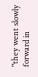"they went slowly forward in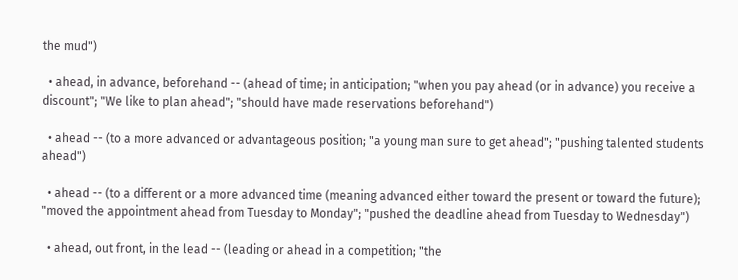the mud")

  • ahead, in advance, beforehand -- (ahead of time; in anticipation; "when you pay ahead (or in advance) you receive a discount"; "We like to plan ahead"; "should have made reservations beforehand")

  • ahead -- (to a more advanced or advantageous position; "a young man sure to get ahead"; "pushing talented students ahead")

  • ahead -- (to a different or a more advanced time (meaning advanced either toward the present or toward the future); "moved the appointment ahead from Tuesday to Monday"; "pushed the deadline ahead from Tuesday to Wednesday")

  • ahead, out front, in the lead -- (leading or ahead in a competition; "the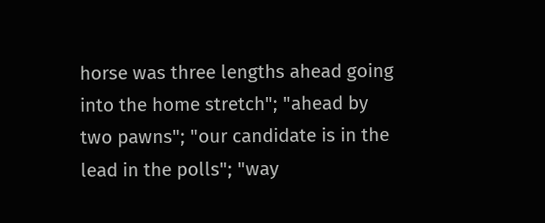horse was three lengths ahead going into the home stretch"; "ahead by two pawns"; "our candidate is in the lead in the polls"; "way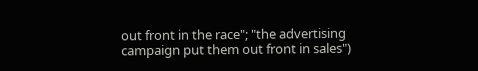out front in the race"; "the advertising campaign put them out front in sales")